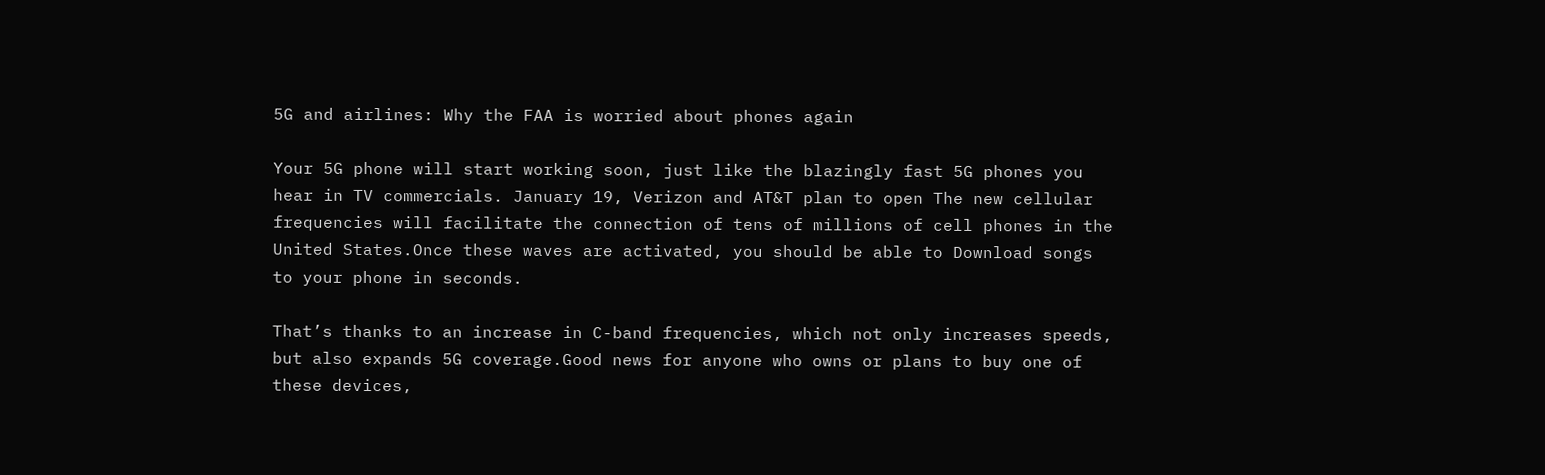5G and airlines: Why the FAA is worried about phones again

Your 5G phone will start working soon, just like the blazingly fast 5G phones you hear in TV commercials. January 19, Verizon and AT&T plan to open The new cellular frequencies will facilitate the connection of tens of millions of cell phones in the United States.Once these waves are activated, you should be able to Download songs to your phone in seconds.

That’s thanks to an increase in C-band frequencies, which not only increases speeds, but also expands 5G coverage.Good news for anyone who owns or plans to buy one of these devices,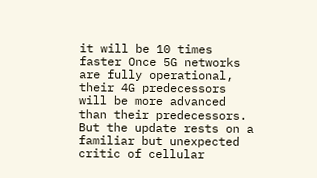it will be 10 times faster Once 5G networks are fully operational, their 4G predecessors will be more advanced than their predecessors. But the update rests on a familiar but unexpected critic of cellular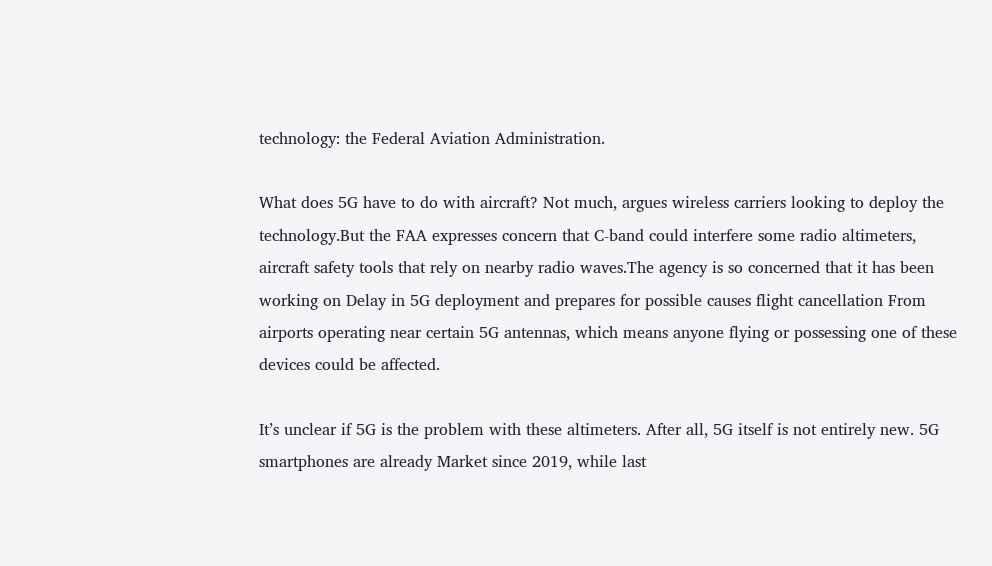technology: the Federal Aviation Administration.

What does 5G have to do with aircraft? Not much, argues wireless carriers looking to deploy the technology.But the FAA expresses concern that C-band could interfere some radio altimeters, aircraft safety tools that rely on nearby radio waves.The agency is so concerned that it has been working on Delay in 5G deployment and prepares for possible causes flight cancellation From airports operating near certain 5G antennas, which means anyone flying or possessing one of these devices could be affected.

It’s unclear if 5G is the problem with these altimeters. After all, 5G itself is not entirely new. 5G smartphones are already Market since 2019, while last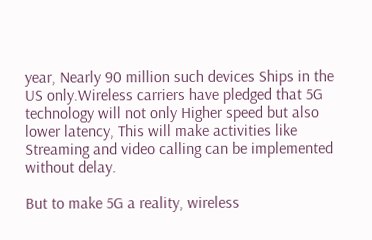year, Nearly 90 million such devices Ships in the US only.Wireless carriers have pledged that 5G technology will not only Higher speed but also lower latency, This will make activities like Streaming and video calling can be implemented without delay.

But to make 5G a reality, wireless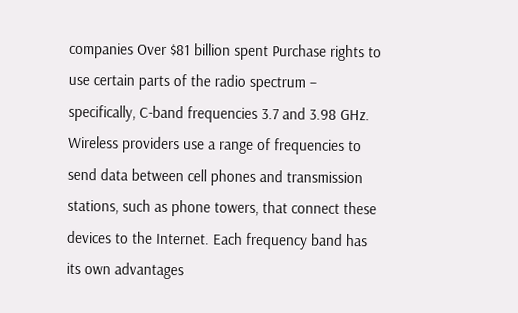companies Over $81 billion spent Purchase rights to use certain parts of the radio spectrum – specifically, C-band frequencies 3.7 and 3.98 GHz. Wireless providers use a range of frequencies to send data between cell phones and transmission stations, such as phone towers, that connect these devices to the Internet. Each frequency band has its own advantages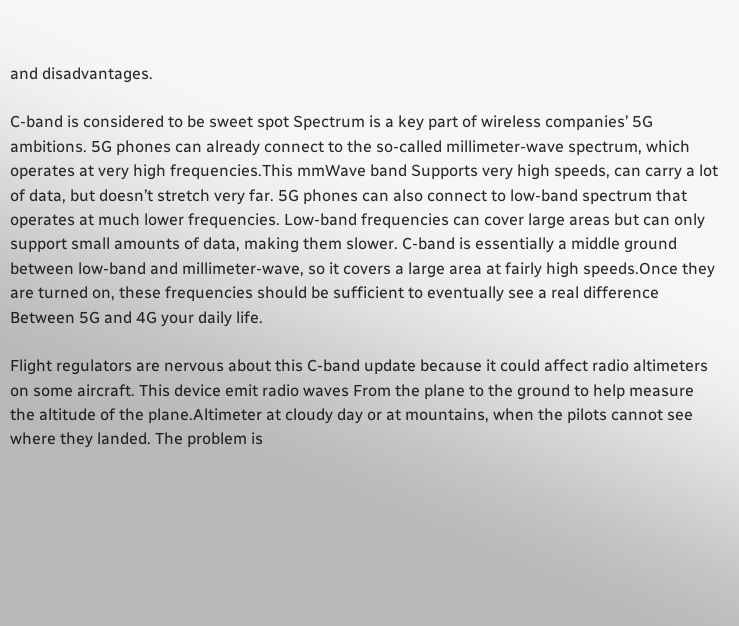and disadvantages.

C-band is considered to be sweet spot Spectrum is a key part of wireless companies’ 5G ambitions. 5G phones can already connect to the so-called millimeter-wave spectrum, which operates at very high frequencies.This mmWave band Supports very high speeds, can carry a lot of data, but doesn’t stretch very far. 5G phones can also connect to low-band spectrum that operates at much lower frequencies. Low-band frequencies can cover large areas but can only support small amounts of data, making them slower. C-band is essentially a middle ground between low-band and millimeter-wave, so it covers a large area at fairly high speeds.Once they are turned on, these frequencies should be sufficient to eventually see a real difference Between 5G and 4G your daily life.

Flight regulators are nervous about this C-band update because it could affect radio altimeters on some aircraft. This device emit radio waves From the plane to the ground to help measure the altitude of the plane.Altimeter at cloudy day or at mountains, when the pilots cannot see where they landed. The problem is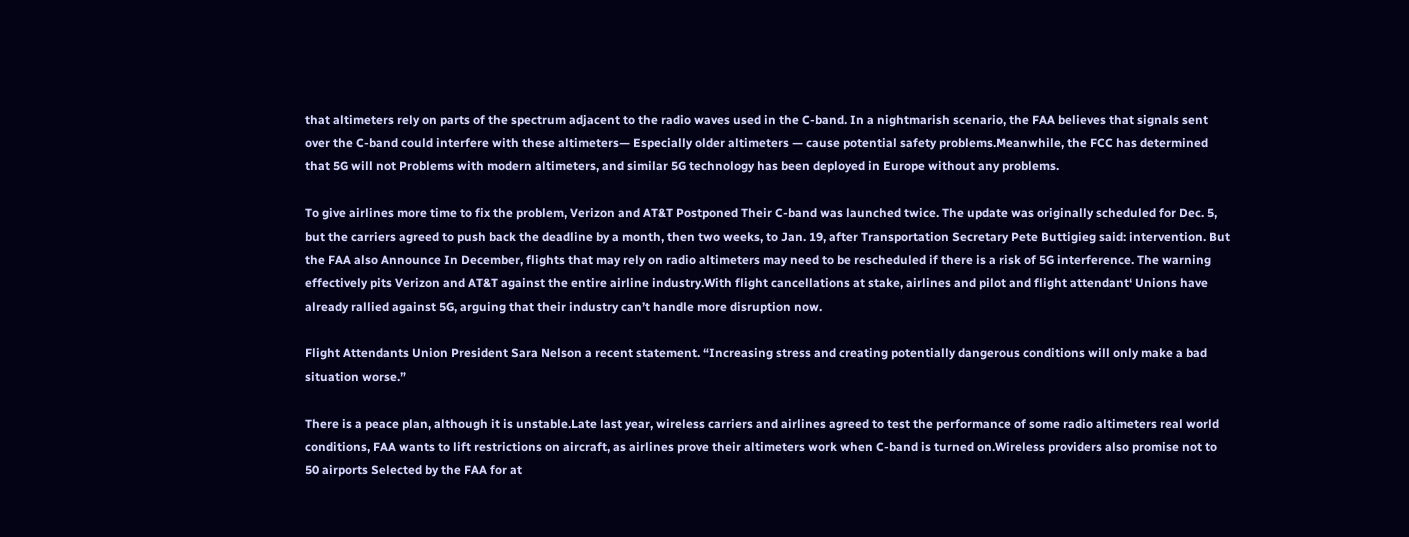that altimeters rely on parts of the spectrum adjacent to the radio waves used in the C-band. In a nightmarish scenario, the FAA believes that signals sent over the C-band could interfere with these altimeters— Especially older altimeters — cause potential safety problems.Meanwhile, the FCC has determined that 5G will not Problems with modern altimeters, and similar 5G technology has been deployed in Europe without any problems.

To give airlines more time to fix the problem, Verizon and AT&T Postponed Their C-band was launched twice. The update was originally scheduled for Dec. 5, but the carriers agreed to push back the deadline by a month, then two weeks, to Jan. 19, after Transportation Secretary Pete Buttigieg said: intervention. But the FAA also Announce In December, flights that may rely on radio altimeters may need to be rescheduled if there is a risk of 5G interference. The warning effectively pits Verizon and AT&T against the entire airline industry.With flight cancellations at stake, airlines and pilot and flight attendant‘ Unions have already rallied against 5G, arguing that their industry can’t handle more disruption now.

Flight Attendants Union President Sara Nelson a recent statement. “Increasing stress and creating potentially dangerous conditions will only make a bad situation worse.”

There is a peace plan, although it is unstable.Late last year, wireless carriers and airlines agreed to test the performance of some radio altimeters real world conditions, FAA wants to lift restrictions on aircraft, as airlines prove their altimeters work when C-band is turned on.Wireless providers also promise not to 50 airports Selected by the FAA for at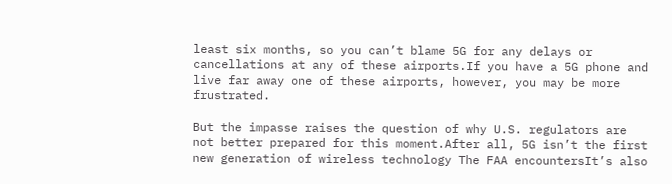least six months, so you can’t blame 5G for any delays or cancellations at any of these airports.If you have a 5G phone and live far away one of these airports, however, you may be more frustrated.

But the impasse raises the question of why U.S. regulators are not better prepared for this moment.After all, 5G isn’t the first new generation of wireless technology The FAA encountersIt’s also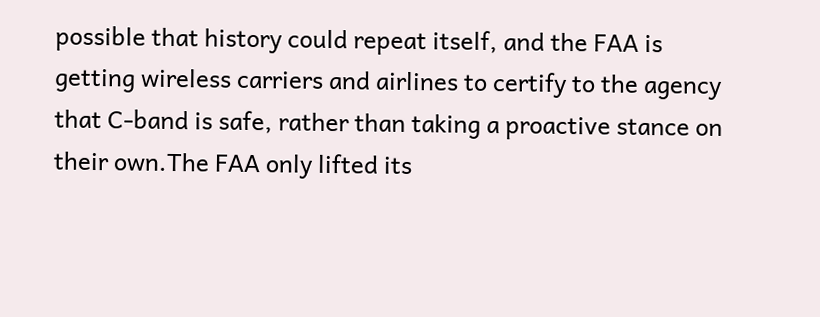possible that history could repeat itself, and the FAA is getting wireless carriers and airlines to certify to the agency that C-band is safe, rather than taking a proactive stance on their own.The FAA only lifted its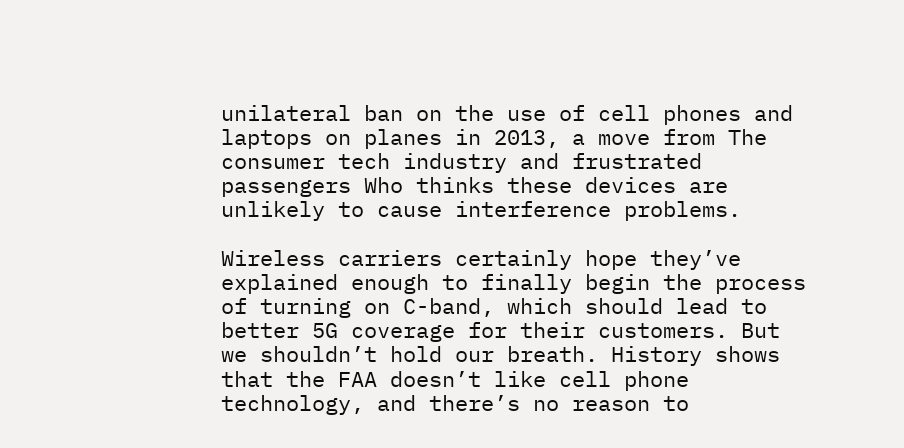unilateral ban on the use of cell phones and laptops on planes in 2013, a move from The consumer tech industry and frustrated passengers Who thinks these devices are unlikely to cause interference problems.

Wireless carriers certainly hope they’ve explained enough to finally begin the process of turning on C-band, which should lead to better 5G coverage for their customers. But we shouldn’t hold our breath. History shows that the FAA doesn’t like cell phone technology, and there’s no reason to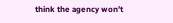think the agency won’t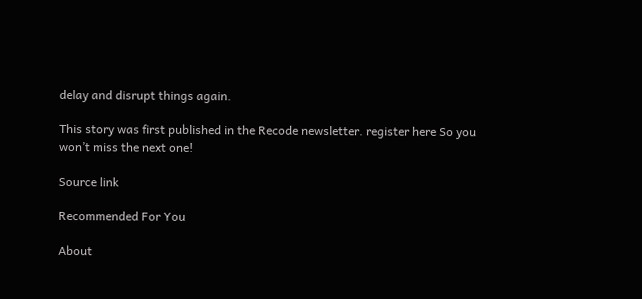delay and disrupt things again.

This story was first published in the Recode newsletter. register here So you won’t miss the next one!

Source link

Recommended For You

About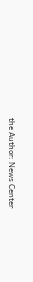the Author: News Center